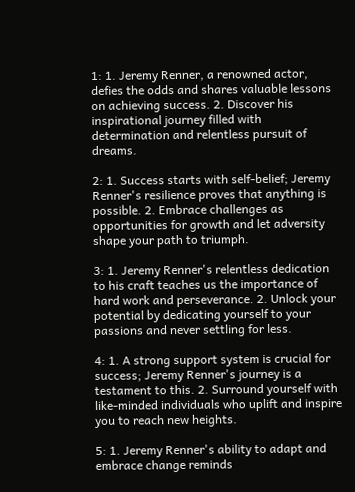1: 1. Jeremy Renner, a renowned actor, defies the odds and shares valuable lessons on achieving success. 2. Discover his inspirational journey filled with determination and relentless pursuit of dreams.

2: 1. Success starts with self-belief; Jeremy Renner's resilience proves that anything is possible. 2. Embrace challenges as opportunities for growth and let adversity shape your path to triumph.

3: 1. Jeremy Renner's relentless dedication to his craft teaches us the importance of hard work and perseverance. 2. Unlock your potential by dedicating yourself to your passions and never settling for less.

4: 1. A strong support system is crucial for success; Jeremy Renner's journey is a testament to this. 2. Surround yourself with like-minded individuals who uplift and inspire you to reach new heights.

5: 1. Jeremy Renner's ability to adapt and embrace change reminds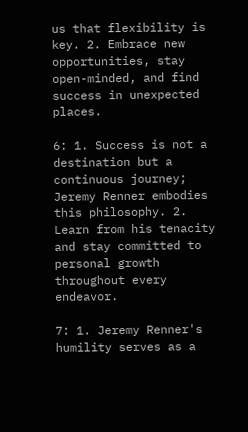us that flexibility is key. 2. Embrace new opportunities, stay open-minded, and find success in unexpected places.

6: 1. Success is not a destination but a continuous journey; Jeremy Renner embodies this philosophy. 2. Learn from his tenacity and stay committed to personal growth throughout every endeavor.

7: 1. Jeremy Renner's humility serves as a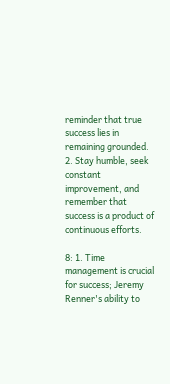reminder that true success lies in remaining grounded. 2. Stay humble, seek constant improvement, and remember that success is a product of continuous efforts.

8: 1. Time management is crucial for success; Jeremy Renner's ability to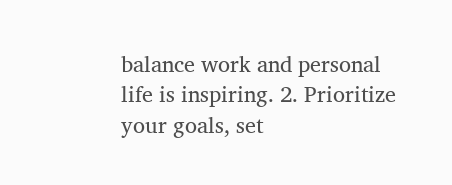balance work and personal life is inspiring. 2. Prioritize your goals, set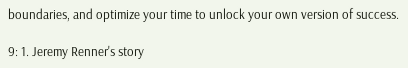boundaries, and optimize your time to unlock your own version of success.

9: 1. Jeremy Renner's story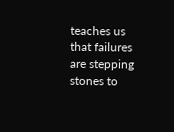teaches us that failures are stepping stones to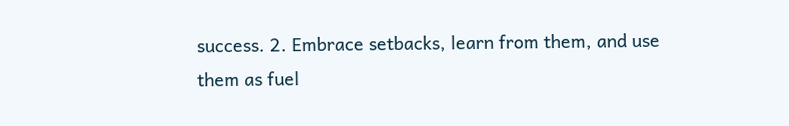success. 2. Embrace setbacks, learn from them, and use them as fuel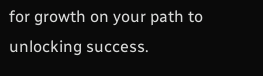for growth on your path to unlocking success.